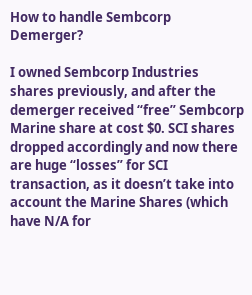How to handle Sembcorp Demerger?

I owned Sembcorp Industries shares previously, and after the demerger received “free” Sembcorp Marine share at cost $0. SCI shares dropped accordingly and now there are huge “losses” for SCI transaction, as it doesn’t take into account the Marine Shares (which have N/A for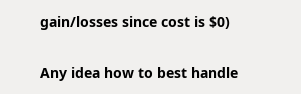gain/losses since cost is $0)

Any idea how to best handle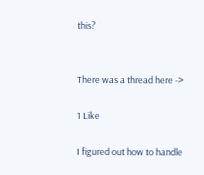this?


There was a thread here ->

1 Like

I figured out how to handle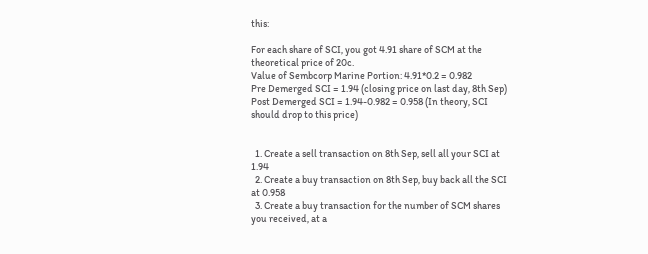this:

For each share of SCI, you got 4.91 share of SCM at the theoretical price of 20c.
Value of Sembcorp Marine Portion: 4.91*0.2 = 0.982
Pre Demerged SCI = 1.94 (closing price on last day, 8th Sep)
Post Demerged SCI = 1.94-0.982 = 0.958 (In theory, SCI should drop to this price)


  1. Create a sell transaction on 8th Sep, sell all your SCI at 1.94
  2. Create a buy transaction on 8th Sep, buy back all the SCI at 0.958
  3. Create a buy transaction for the number of SCM shares you received, at a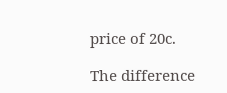price of 20c.

The difference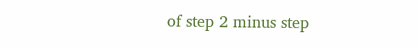of step 2 minus step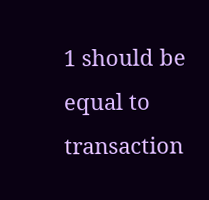1 should be equal to transaction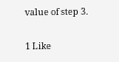value of step 3.

1 Like